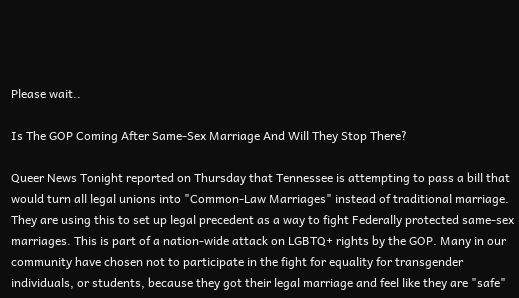Please wait..

Is The GOP Coming After Same-Sex Marriage And Will They Stop There?

Queer News Tonight reported on Thursday that Tennessee is attempting to pass a bill that would turn all legal unions into "Common-Law Marriages" instead of traditional marriage. They are using this to set up legal precedent as a way to fight Federally protected same-sex marriages. This is part of a nation-wide attack on LGBTQ+ rights by the GOP. Many in our community have chosen not to participate in the fight for equality for transgender individuals, or students, because they got their legal marriage and feel like they are "safe"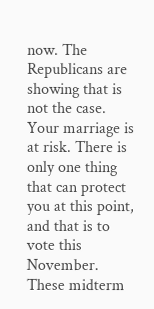now. The Republicans are showing that is not the case. Your marriage is at risk. There is only one thing that can protect you at this point, and that is to vote this November. These midterm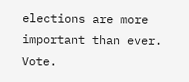elections are more important than ever. Vote.